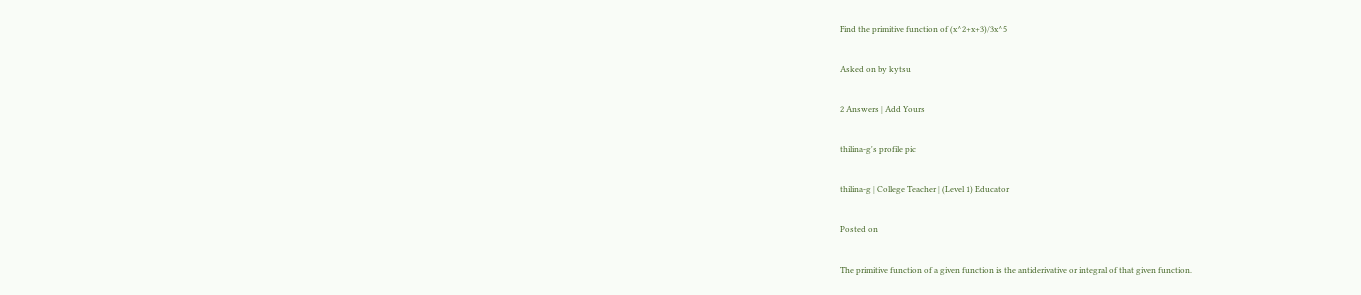Find the primitive function of (x^2+x+3)/3x^5

Asked on by kytsu

2 Answers | Add Yours

thilina-g's profile pic

thilina-g | College Teacher | (Level 1) Educator

Posted on

The primitive function of a given function is the antiderivative or integral of that given function.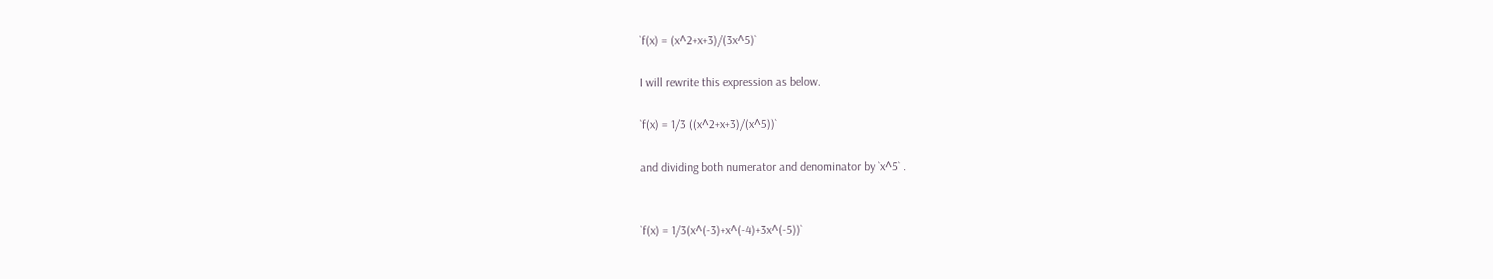`f(x) = (x^2+x+3)/(3x^5)`

I will rewrite this expression as below.

`f(x) = 1/3 ((x^2+x+3)/(x^5))`

and dividing both numerator and denominator by `x^5` .


`f(x) = 1/3(x^(-3)+x^(-4)+3x^(-5))`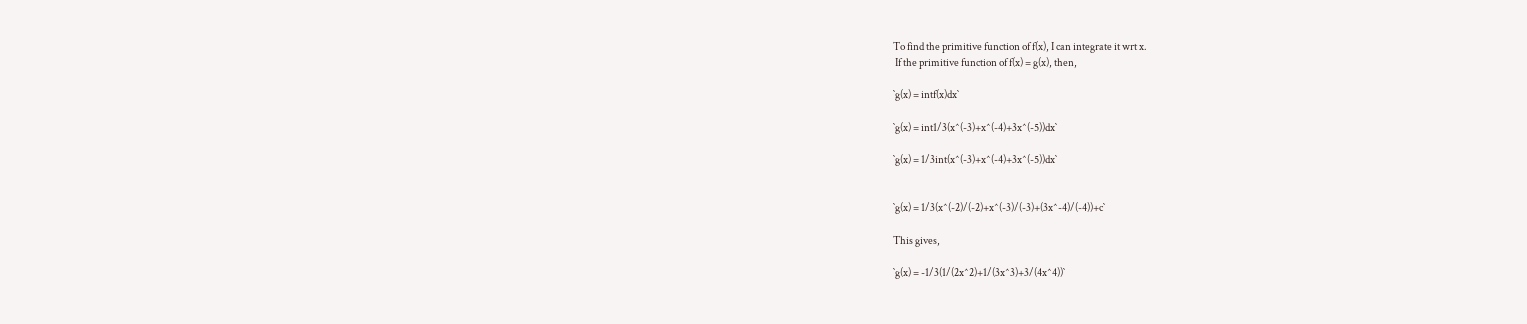To find the primitive function of f(x), I can integrate it wrt x.
 If the primitive function of f(x) = g(x), then,

`g(x) = intf(x)dx`

`g(x) = int1/3(x^(-3)+x^(-4)+3x^(-5))dx`

`g(x) = 1/3int(x^(-3)+x^(-4)+3x^(-5))dx`


`g(x) = 1/3(x^(-2)/(-2)+x^(-3)/(-3)+(3x^-4)/(-4))+c`

This gives,

`g(x) = -1/3(1/(2x^2)+1/(3x^3)+3/(4x^4))`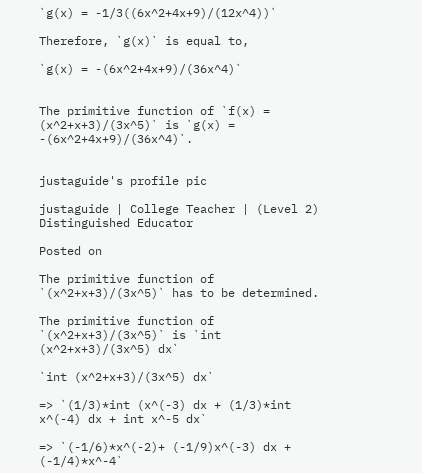`g(x) = -1/3((6x^2+4x+9)/(12x^4))`

Therefore, `g(x)` is equal to,

`g(x) = -(6x^2+4x+9)/(36x^4)`


The primitive function of `f(x) = (x^2+x+3)/(3x^5)` is `g(x) = -(6x^2+4x+9)/(36x^4)`.


justaguide's profile pic

justaguide | College Teacher | (Level 2) Distinguished Educator

Posted on

The primitive function of `(x^2+x+3)/(3x^5)` has to be determined.

The primitive function of `(x^2+x+3)/(3x^5)` is `int (x^2+x+3)/(3x^5) dx`

`int (x^2+x+3)/(3x^5) dx`

=> `(1/3)*int (x^(-3) dx + (1/3)*int x^(-4) dx + int x^-5 dx`

=> `(-1/6)*x^(-2)+ (-1/9)x^(-3) dx + (-1/4)*x^-4`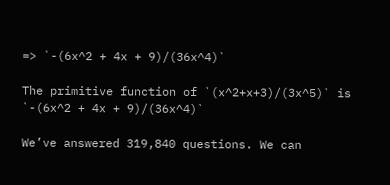=> `-(6x^2 + 4x + 9)/(36x^4)`

The primitive function of `(x^2+x+3)/(3x^5)` is `-(6x^2 + 4x + 9)/(36x^4)`

We’ve answered 319,840 questions. We can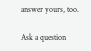answer yours, too.

Ask a question